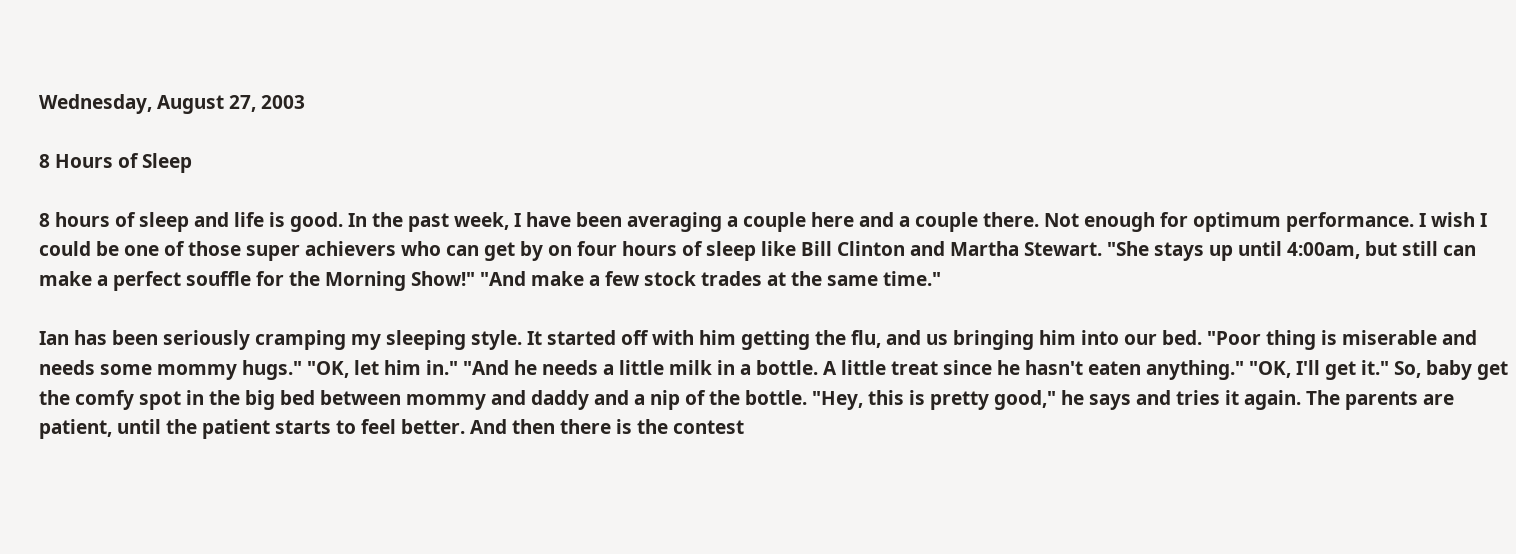Wednesday, August 27, 2003

8 Hours of Sleep

8 hours of sleep and life is good. In the past week, I have been averaging a couple here and a couple there. Not enough for optimum performance. I wish I could be one of those super achievers who can get by on four hours of sleep like Bill Clinton and Martha Stewart. "She stays up until 4:00am, but still can make a perfect souffle for the Morning Show!" "And make a few stock trades at the same time."

Ian has been seriously cramping my sleeping style. It started off with him getting the flu, and us bringing him into our bed. "Poor thing is miserable and needs some mommy hugs." "OK, let him in." "And he needs a little milk in a bottle. A little treat since he hasn't eaten anything." "OK, I'll get it." So, baby get the comfy spot in the big bed between mommy and daddy and a nip of the bottle. "Hey, this is pretty good," he says and tries it again. The parents are patient, until the patient starts to feel better. And then there is the contest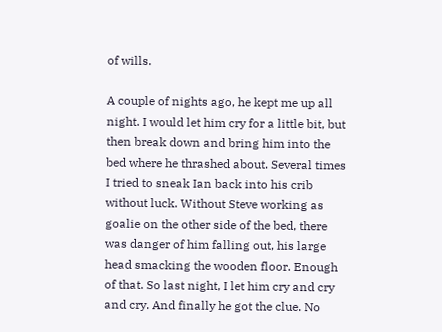of wills.

A couple of nights ago, he kept me up all night. I would let him cry for a little bit, but then break down and bring him into the bed where he thrashed about. Several times I tried to sneak Ian back into his crib without luck. Without Steve working as goalie on the other side of the bed, there was danger of him falling out, his large head smacking the wooden floor. Enough of that. So last night, I let him cry and cry and cry. And finally he got the clue. No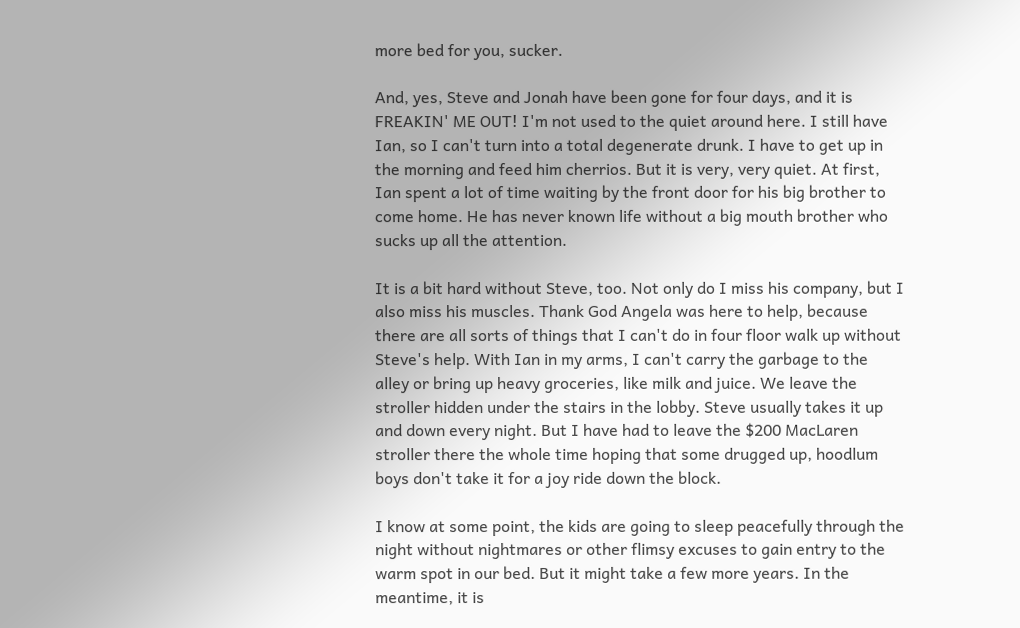more bed for you, sucker.

And, yes, Steve and Jonah have been gone for four days, and it is FREAKIN' ME OUT! I'm not used to the quiet around here. I still have Ian, so I can't turn into a total degenerate drunk. I have to get up in the morning and feed him cherrios. But it is very, very quiet. At first, Ian spent a lot of time waiting by the front door for his big brother to come home. He has never known life without a big mouth brother who sucks up all the attention.

It is a bit hard without Steve, too. Not only do I miss his company, but I also miss his muscles. Thank God Angela was here to help, because there are all sorts of things that I can't do in four floor walk up without Steve's help. With Ian in my arms, I can't carry the garbage to the alley or bring up heavy groceries, like milk and juice. We leave the stroller hidden under the stairs in the lobby. Steve usually takes it up and down every night. But I have had to leave the $200 MacLaren stroller there the whole time hoping that some drugged up, hoodlum boys don't take it for a joy ride down the block.

I know at some point, the kids are going to sleep peacefully through the night without nightmares or other flimsy excuses to gain entry to the warm spot in our bed. But it might take a few more years. In the meantime, it is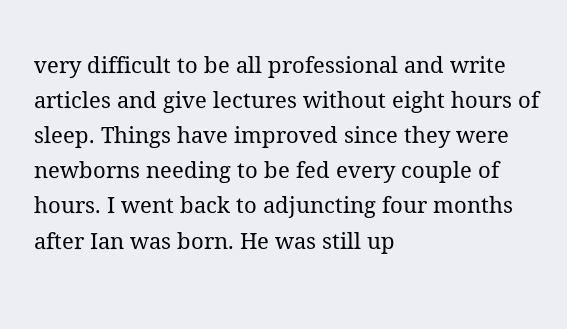very difficult to be all professional and write articles and give lectures without eight hours of sleep. Things have improved since they were newborns needing to be fed every couple of hours. I went back to adjuncting four months after Ian was born. He was still up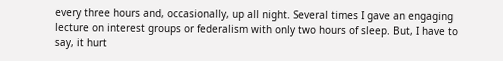every three hours and, occasionally, up all night. Several times I gave an engaging lecture on interest groups or federalism with only two hours of sleep. But, I have to say, it hurt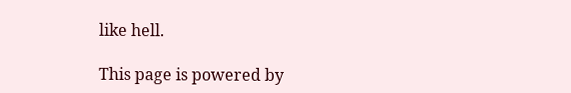like hell.

This page is powered by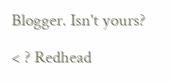Blogger. Isn't yours?

< ? Redhead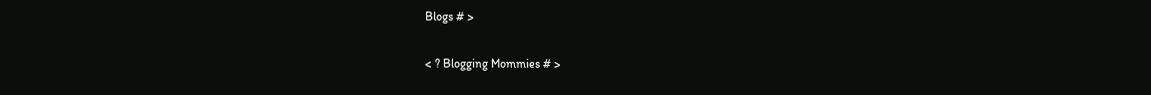Blogs # >

< ? Blogging Mommies # >